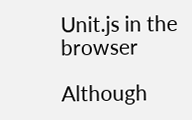Unit.js in the browser

Although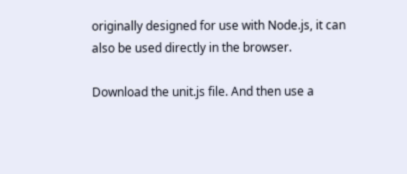originally designed for use with Node.js, it can also be used directly in the browser.

Download the unit.js file. And then use a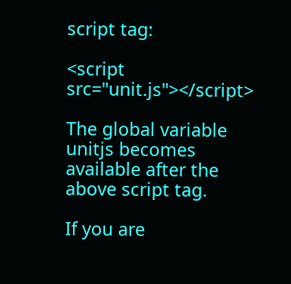script tag:

<script src="unit.js"></script>

The global variable unitjs becomes available after the above script tag.

If you are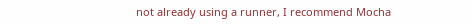not already using a runner, I recommend Mocha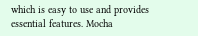which is easy to use and provides essential features. Mocha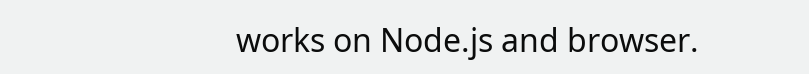works on Node.js and browser.